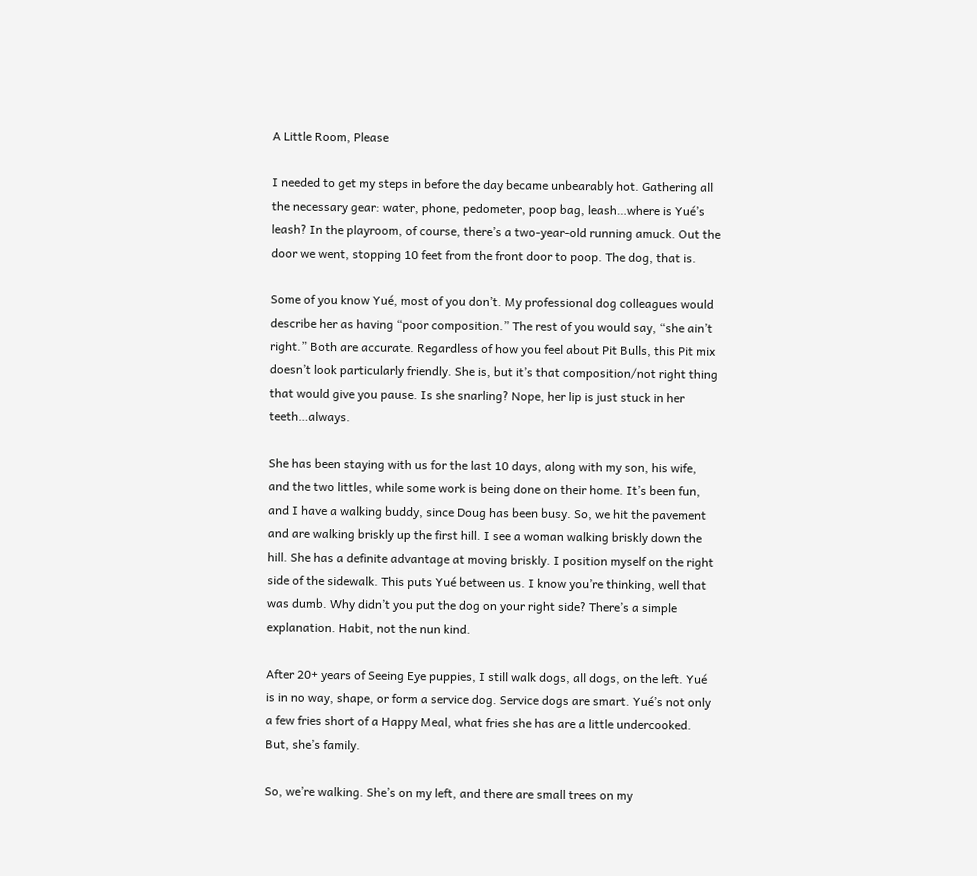A Little Room, Please

I needed to get my steps in before the day became unbearably hot. Gathering all the necessary gear: water, phone, pedometer, poop bag, leash…where is Yué’s leash? In the playroom, of course, there’s a two-year-old running amuck. Out the door we went, stopping 10 feet from the front door to poop. The dog, that is.

Some of you know Yué, most of you don’t. My professional dog colleagues would describe her as having “poor composition.” The rest of you would say, “she ain’t right.” Both are accurate. Regardless of how you feel about Pit Bulls, this Pit mix doesn’t look particularly friendly. She is, but it’s that composition/not right thing that would give you pause. Is she snarling? Nope, her lip is just stuck in her teeth…always.

She has been staying with us for the last 10 days, along with my son, his wife, and the two littles, while some work is being done on their home. It’s been fun, and I have a walking buddy, since Doug has been busy. So, we hit the pavement and are walking briskly up the first hill. I see a woman walking briskly down the hill. She has a definite advantage at moving briskly. I position myself on the right side of the sidewalk. This puts Yué between us. I know you’re thinking, well that was dumb. Why didn’t you put the dog on your right side? There’s a simple explanation. Habit, not the nun kind.

After 20+ years of Seeing Eye puppies, I still walk dogs, all dogs, on the left. Yué is in no way, shape, or form a service dog. Service dogs are smart. Yué’s not only a few fries short of a Happy Meal, what fries she has are a little undercooked. But, she’s family.

So, we’re walking. She’s on my left, and there are small trees on my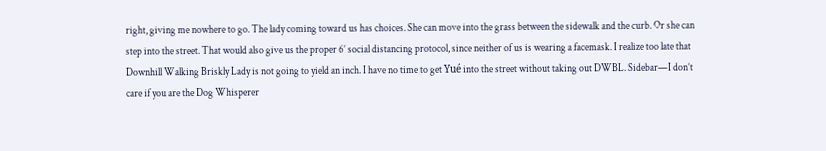right, giving me nowhere to go. The lady coming toward us has choices. She can move into the grass between the sidewalk and the curb. Or she can step into the street. That would also give us the proper 6’ social distancing protocol, since neither of us is wearing a facemask. I realize too late that Downhill Walking Briskly Lady is not going to yield an inch. I have no time to get Yué into the street without taking out DWBL. Sidebar—I don’t care if you are the Dog Whisperer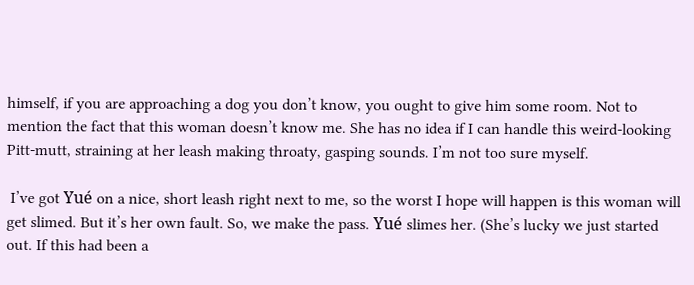himself, if you are approaching a dog you don’t know, you ought to give him some room. Not to mention the fact that this woman doesn’t know me. She has no idea if I can handle this weird-looking Pitt-mutt, straining at her leash making throaty, gasping sounds. I’m not too sure myself.

 I’ve got Yué on a nice, short leash right next to me, so the worst I hope will happen is this woman will get slimed. But it’s her own fault. So, we make the pass. Yué slimes her. (She’s lucky we just started out. If this had been a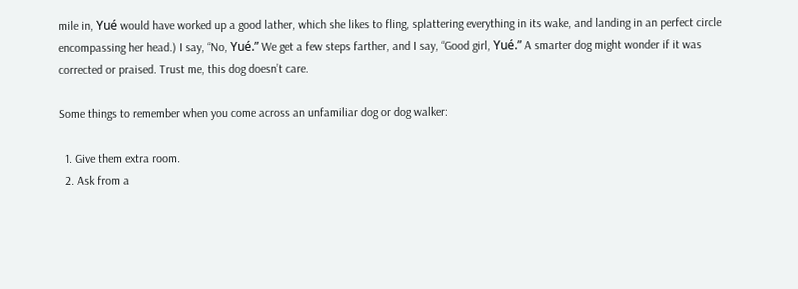mile in, Yué would have worked up a good lather, which she likes to fling, splattering everything in its wake, and landing in an perfect circle encompassing her head.) I say, “No, Yué.” We get a few steps farther, and I say, “Good girl, Yué.” A smarter dog might wonder if it was corrected or praised. Trust me, this dog doesn’t care.

Some things to remember when you come across an unfamiliar dog or dog walker:

  1. Give them extra room.
  2. Ask from a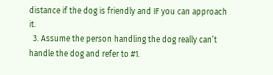distance if the dog is friendly and IF you can approach it.
  3. Assume the person handling the dog really can’t handle the dog and refer to #1.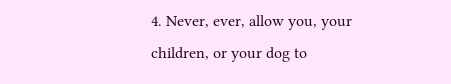4. Never, ever, allow you, your children, or your dog to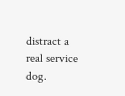distract a real service dog.